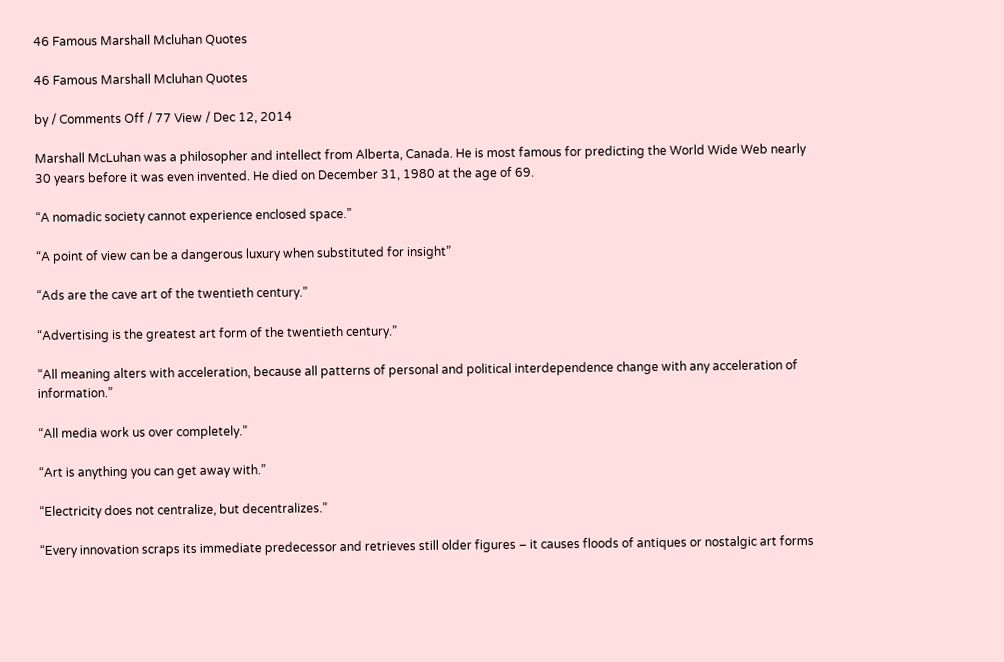46 Famous Marshall Mcluhan Quotes

46 Famous Marshall Mcluhan Quotes

by / Comments Off / 77 View / Dec 12, 2014

Marshall McLuhan was a philosopher and intellect from Alberta, Canada. He is most famous for predicting the World Wide Web nearly 30 years before it was even invented. He died on December 31, 1980 at the age of 69.

“A nomadic society cannot experience enclosed space.”

“A point of view can be a dangerous luxury when substituted for insight”

“Ads are the cave art of the twentieth century.”

“Advertising is the greatest art form of the twentieth century.”

“All meaning alters with acceleration, because all patterns of personal and political interdependence change with any acceleration of information.”

“All media work us over completely.”

“Art is anything you can get away with.”

“Electricity does not centralize, but decentralizes.”

“Every innovation scraps its immediate predecessor and retrieves still older figures – it causes floods of antiques or nostalgic art forms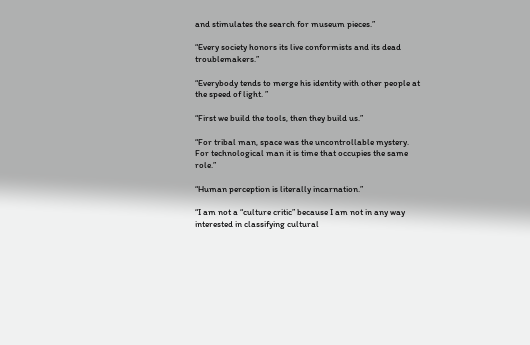and stimulates the search for museum pieces.”

“Every society honors its live conformists and its dead troublemakers.”

“Everybody tends to merge his identity with other people at the speed of light. ”

“First we build the tools, then they build us.”

“For tribal man, space was the uncontrollable mystery. For technological man it is time that occupies the same role.”

“Human perception is literally incarnation.”

“I am not a “culture critic” because I am not in any way interested in classifying cultural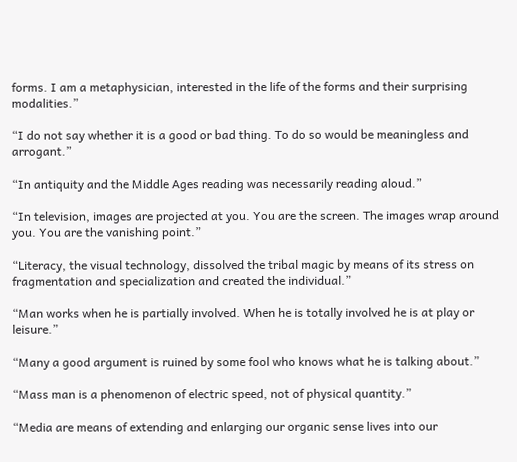forms. I am a metaphysician, interested in the life of the forms and their surprising modalities.”

“I do not say whether it is a good or bad thing. To do so would be meaningless and arrogant.”

“In antiquity and the Middle Ages reading was necessarily reading aloud.”

“In television, images are projected at you. You are the screen. The images wrap around you. You are the vanishing point.”

“Literacy, the visual technology, dissolved the tribal magic by means of its stress on fragmentation and specialization and created the individual.”

“Man works when he is partially involved. When he is totally involved he is at play or leisure.”

“Many a good argument is ruined by some fool who knows what he is talking about.”

“Mass man is a phenomenon of electric speed, not of physical quantity.”

“Media are means of extending and enlarging our organic sense lives into our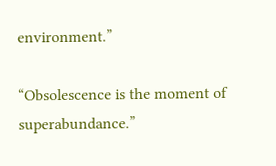environment.”

“Obsolescence is the moment of superabundance.”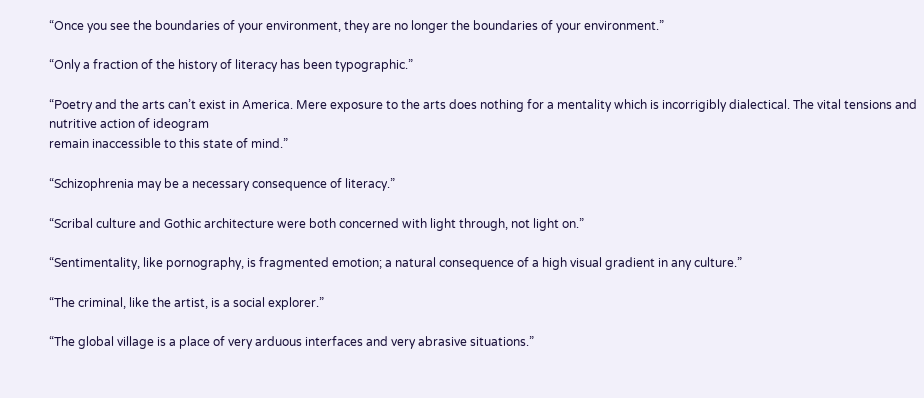“Once you see the boundaries of your environment, they are no longer the boundaries of your environment.”

“Only a fraction of the history of literacy has been typographic.”

“Poetry and the arts can’t exist in America. Mere exposure to the arts does nothing for a mentality which is incorrigibly dialectical. The vital tensions and nutritive action of ideogram
remain inaccessible to this state of mind.”

“Schizophrenia may be a necessary consequence of literacy.”

“Scribal culture and Gothic architecture were both concerned with light through, not light on.”

“Sentimentality, like pornography, is fragmented emotion; a natural consequence of a high visual gradient in any culture.”

“The criminal, like the artist, is a social explorer.”

“The global village is a place of very arduous interfaces and very abrasive situations.”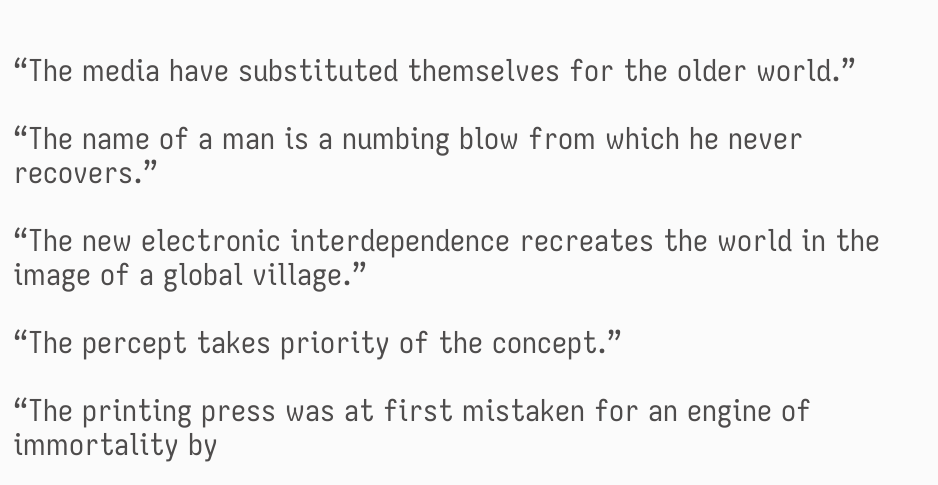“The media have substituted themselves for the older world.”

“The name of a man is a numbing blow from which he never recovers.”

“The new electronic interdependence recreates the world in the image of a global village.”

“The percept takes priority of the concept.”

“The printing press was at first mistaken for an engine of immortality by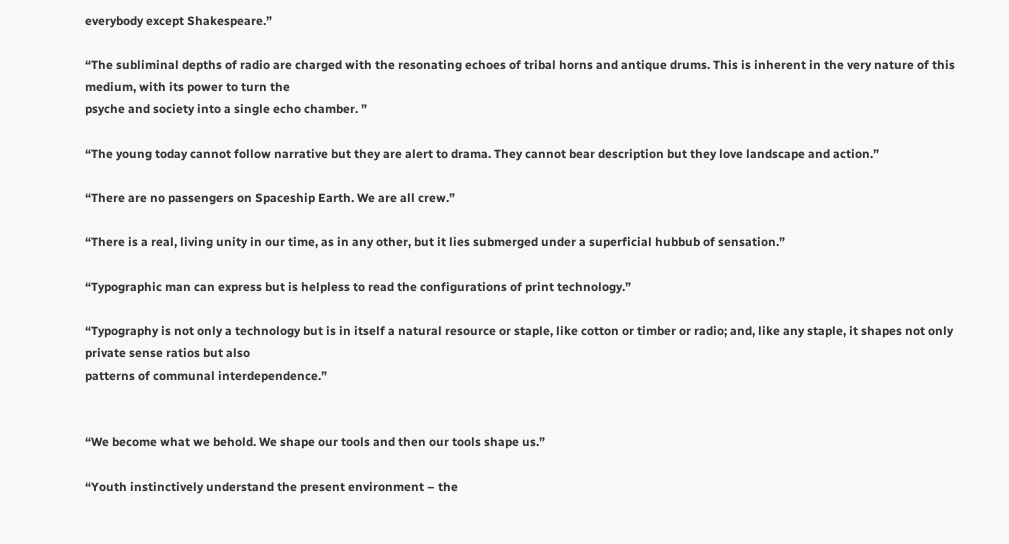everybody except Shakespeare.”

“The subliminal depths of radio are charged with the resonating echoes of tribal horns and antique drums. This is inherent in the very nature of this medium, with its power to turn the
psyche and society into a single echo chamber. ”

“The young today cannot follow narrative but they are alert to drama. They cannot bear description but they love landscape and action.”

“There are no passengers on Spaceship Earth. We are all crew.”

“There is a real, living unity in our time, as in any other, but it lies submerged under a superficial hubbub of sensation.”

“Typographic man can express but is helpless to read the configurations of print technology.”

“Typography is not only a technology but is in itself a natural resource or staple, like cotton or timber or radio; and, like any staple, it shapes not only private sense ratios but also
patterns of communal interdependence.”


“We become what we behold. We shape our tools and then our tools shape us.”

“Youth instinctively understand the present environment – the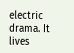electric drama. It lives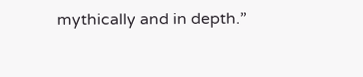mythically and in depth.”